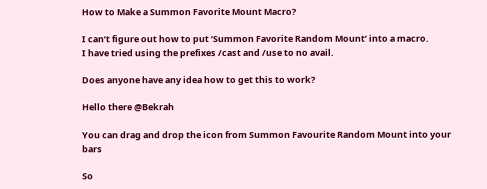How to Make a Summon Favorite Mount Macro?

I can’t figure out how to put ‘Summon Favorite Random Mount’ into a macro.
I have tried using the prefixes /cast and /use to no avail.

Does anyone have any idea how to get this to work?

Hello there @Bekrah

You can drag and drop the icon from Summon Favourite Random Mount into your bars

So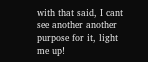with that said, I cant see another another purpose for it, light me up!